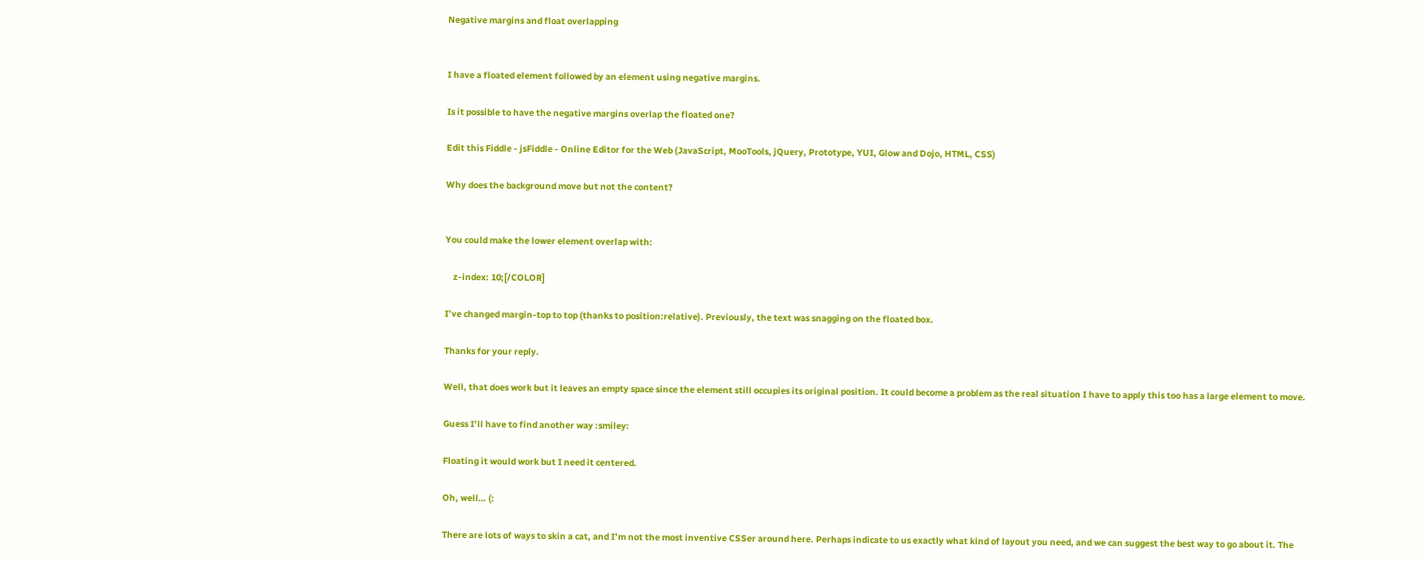Negative margins and float overlapping


I have a floated element followed by an element using negative margins.

Is it possible to have the negative margins overlap the floated one?

Edit this Fiddle - jsFiddle - Online Editor for the Web (JavaScript, MooTools, jQuery, Prototype, YUI, Glow and Dojo, HTML, CSS)

Why does the background move but not the content?


You could make the lower element overlap with:

    z-index: 10;[/COLOR]

I’ve changed margin-top to top (thanks to position:relative). Previously, the text was snagging on the floated box.

Thanks for your reply.

Well, that does work but it leaves an empty space since the element still occupies its original position. It could become a problem as the real situation I have to apply this too has a large element to move.

Guess I’ll have to find another way :smiley:

Floating it would work but I need it centered.

Oh, well… (:

There are lots of ways to skin a cat, and I’m not the most inventive CSSer around here. Perhaps indicate to us exactly what kind of layout you need, and we can suggest the best way to go about it. The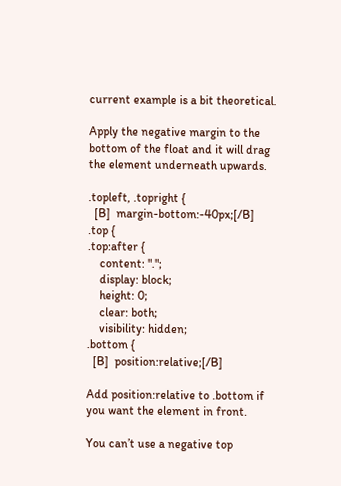current example is a bit theoretical.

Apply the negative margin to the bottom of the float and it will drag the element underneath upwards.

.topleft, .topright {
  [B]  margin-bottom:-40px;[/B]
.top {
.top:after {
    content: ".";
    display: block;
    height: 0;
    clear: both;
    visibility: hidden;
.bottom {
  [B]  position:relative;[/B]

Add position:relative to .bottom if you want the element in front.

You can’t use a negative top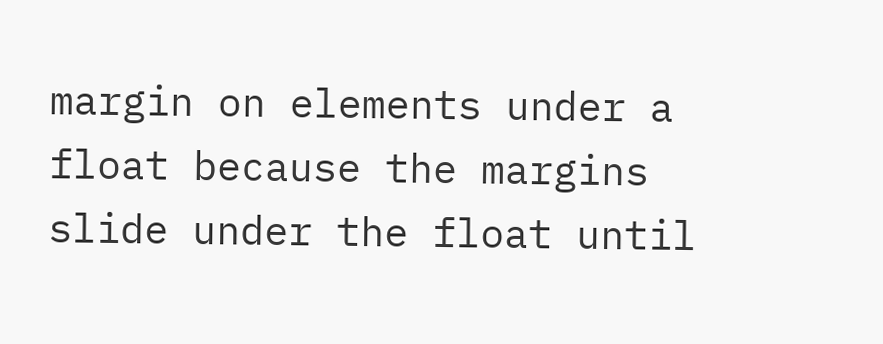margin on elements under a float because the margins slide under the float until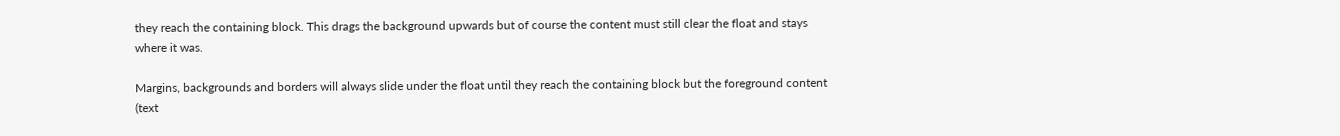they reach the containing block. This drags the background upwards but of course the content must still clear the float and stays where it was.

Margins, backgrounds and borders will always slide under the float until they reach the containing block but the foreground content (text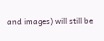and images) will still be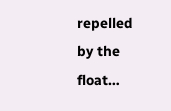repelled by the float…